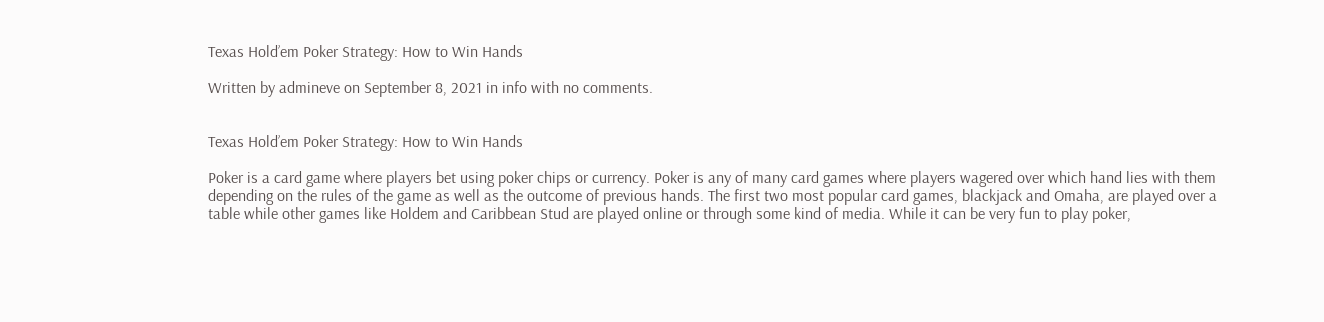Texas Hold’em Poker Strategy: How to Win Hands

Written by admineve on September 8, 2021 in info with no comments.


Texas Hold’em Poker Strategy: How to Win Hands

Poker is a card game where players bet using poker chips or currency. Poker is any of many card games where players wagered over which hand lies with them depending on the rules of the game as well as the outcome of previous hands. The first two most popular card games, blackjack and Omaha, are played over a table while other games like Holdem and Caribbean Stud are played online or through some kind of media. While it can be very fun to play poker,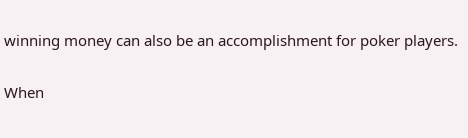winning money can also be an accomplishment for poker players.

When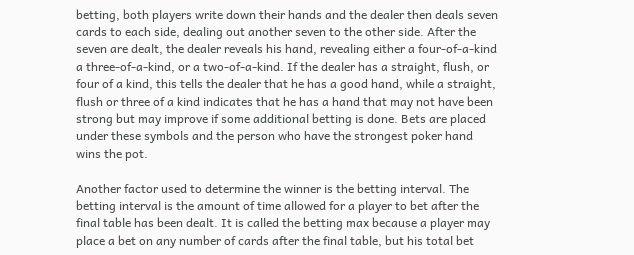betting, both players write down their hands and the dealer then deals seven cards to each side, dealing out another seven to the other side. After the seven are dealt, the dealer reveals his hand, revealing either a four-of-a-kind a three-of-a-kind, or a two-of-a-kind. If the dealer has a straight, flush, or four of a kind, this tells the dealer that he has a good hand, while a straight, flush or three of a kind indicates that he has a hand that may not have been strong but may improve if some additional betting is done. Bets are placed under these symbols and the person who have the strongest poker hand wins the pot.

Another factor used to determine the winner is the betting interval. The betting interval is the amount of time allowed for a player to bet after the final table has been dealt. It is called the betting max because a player may place a bet on any number of cards after the final table, but his total bet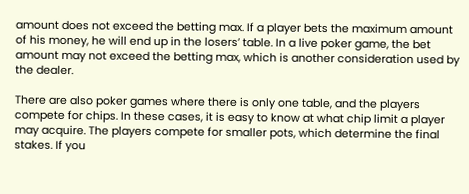amount does not exceed the betting max. If a player bets the maximum amount of his money, he will end up in the losers’ table. In a live poker game, the bet amount may not exceed the betting max, which is another consideration used by the dealer.

There are also poker games where there is only one table, and the players compete for chips. In these cases, it is easy to know at what chip limit a player may acquire. The players compete for smaller pots, which determine the final stakes. If you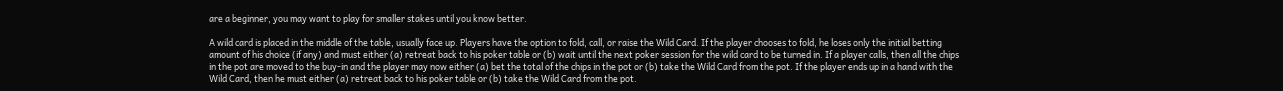are a beginner, you may want to play for smaller stakes until you know better.

A wild card is placed in the middle of the table, usually face up. Players have the option to fold, call, or raise the Wild Card. If the player chooses to fold, he loses only the initial betting amount of his choice (if any) and must either (a) retreat back to his poker table or (b) wait until the next poker session for the wild card to be turned in. If a player calls, then all the chips in the pot are moved to the buy-in and the player may now either (a) bet the total of the chips in the pot or (b) take the Wild Card from the pot. If the player ends up in a hand with the Wild Card, then he must either (a) retreat back to his poker table or (b) take the Wild Card from the pot.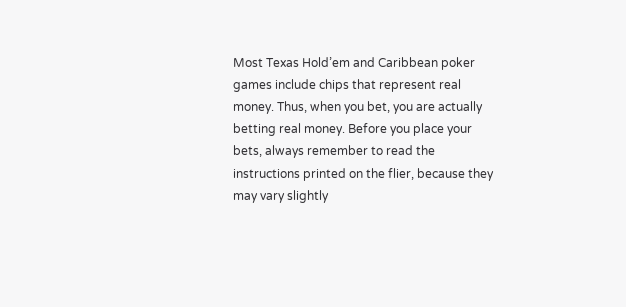Most Texas Hold’em and Caribbean poker games include chips that represent real money. Thus, when you bet, you are actually betting real money. Before you place your bets, always remember to read the instructions printed on the flier, because they may vary slightly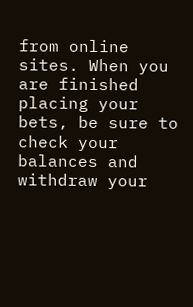from online sites. When you are finished placing your bets, be sure to check your balances and withdraw your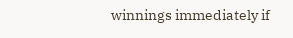winnings immediately if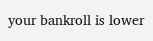your bankroll is lower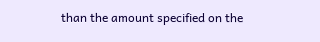than the amount specified on the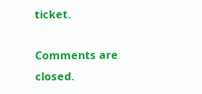ticket.

Comments are closed.